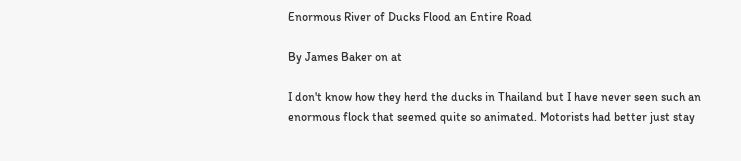Enormous River of Ducks Flood an Entire Road

By James Baker on at

I don't know how they herd the ducks in Thailand but I have never seen such an enormous flock that seemed quite so animated. Motorists had better just stay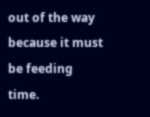out of the way because it must be feeding time.